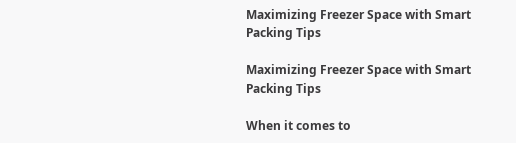Maximizing Freezer Space with Smart Packing Tips

Maximizing Freezer Space with Smart Packing Tips

When it comes to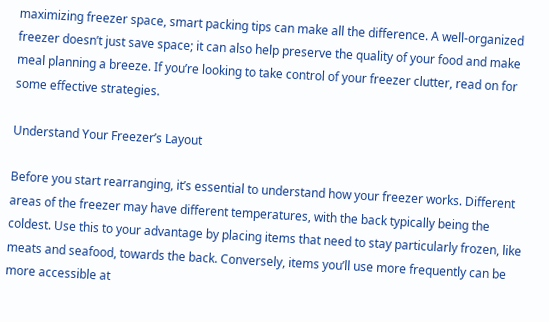maximizing freezer space, smart packing tips can make all the difference. A well-organized freezer doesn’t just save space; it can also help preserve the quality of your food and make meal planning a breeze. If you’re looking to take control of your freezer clutter, read on for some effective strategies.

Understand Your Freezer’s Layout

Before you start rearranging, it’s essential to understand how your freezer works. Different areas of the freezer may have different temperatures, with the back typically being the coldest. Use this to your advantage by placing items that need to stay particularly frozen, like meats and seafood, towards the back. Conversely, items you’ll use more frequently can be more accessible at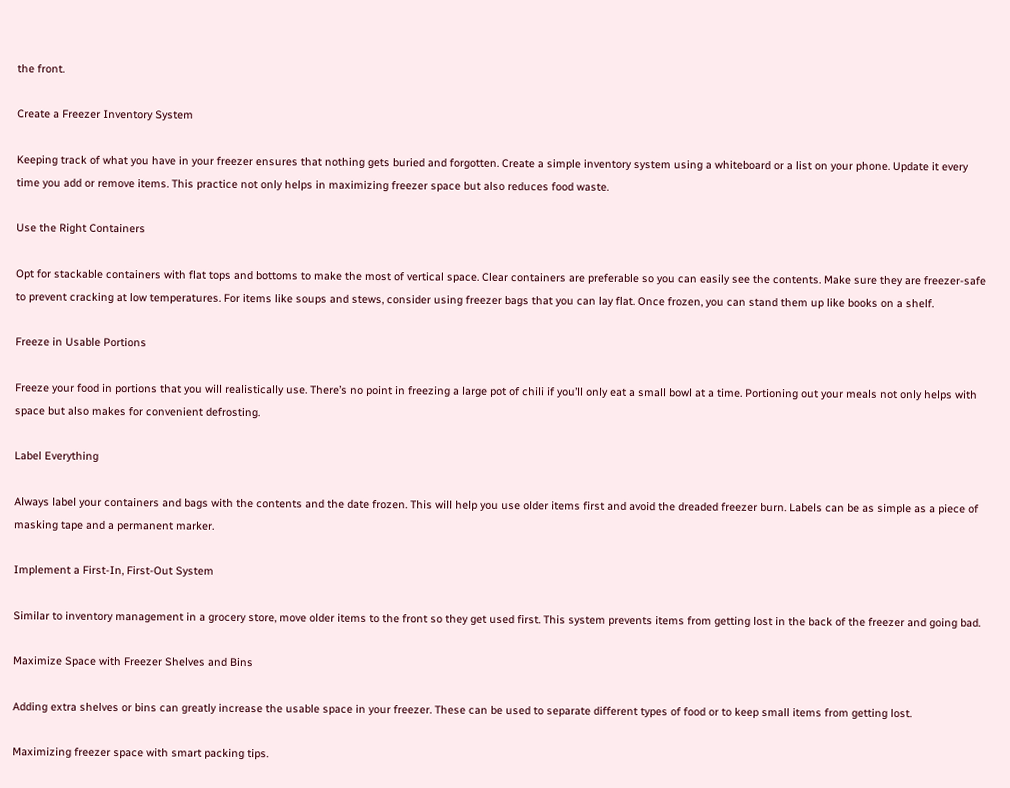the front.

Create a Freezer Inventory System

Keeping track of what you have in your freezer ensures that nothing gets buried and forgotten. Create a simple inventory system using a whiteboard or a list on your phone. Update it every time you add or remove items. This practice not only helps in maximizing freezer space but also reduces food waste.

Use the Right Containers

Opt for stackable containers with flat tops and bottoms to make the most of vertical space. Clear containers are preferable so you can easily see the contents. Make sure they are freezer-safe to prevent cracking at low temperatures. For items like soups and stews, consider using freezer bags that you can lay flat. Once frozen, you can stand them up like books on a shelf.

Freeze in Usable Portions

Freeze your food in portions that you will realistically use. There’s no point in freezing a large pot of chili if you’ll only eat a small bowl at a time. Portioning out your meals not only helps with space but also makes for convenient defrosting.

Label Everything

Always label your containers and bags with the contents and the date frozen. This will help you use older items first and avoid the dreaded freezer burn. Labels can be as simple as a piece of masking tape and a permanent marker.

Implement a First-In, First-Out System

Similar to inventory management in a grocery store, move older items to the front so they get used first. This system prevents items from getting lost in the back of the freezer and going bad.

Maximize Space with Freezer Shelves and Bins

Adding extra shelves or bins can greatly increase the usable space in your freezer. These can be used to separate different types of food or to keep small items from getting lost.

Maximizing freezer space with smart packing tips.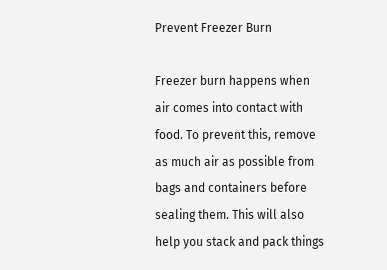Prevent Freezer Burn

Freezer burn happens when air comes into contact with food. To prevent this, remove as much air as possible from bags and containers before sealing them. This will also help you stack and pack things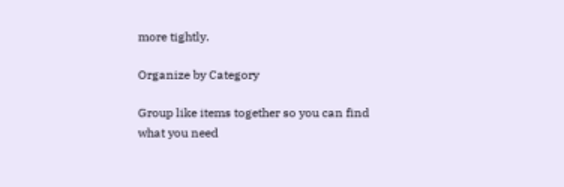more tightly.

Organize by Category

Group like items together so you can find what you need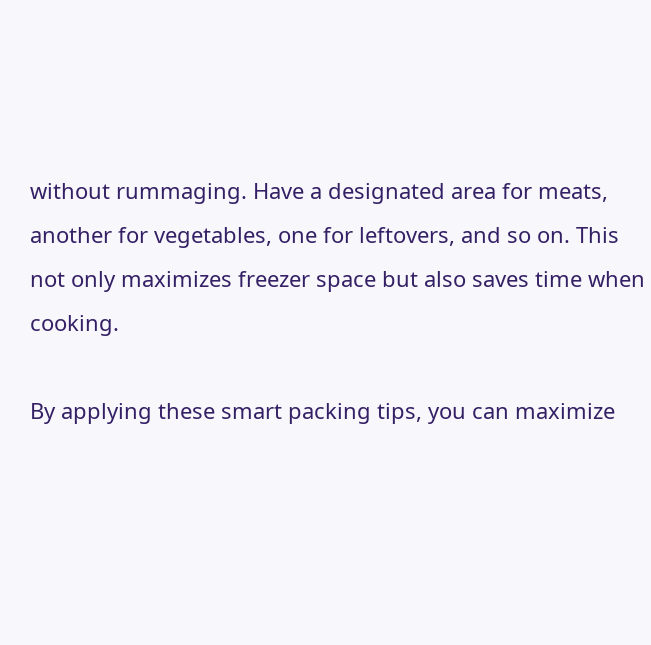without rummaging. Have a designated area for meats, another for vegetables, one for leftovers, and so on. This not only maximizes freezer space but also saves time when cooking.

By applying these smart packing tips, you can maximize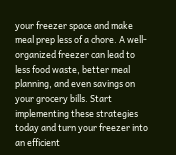your freezer space and make meal prep less of a chore. A well-organized freezer can lead to less food waste, better meal planning, and even savings on your grocery bills. Start implementing these strategies today and turn your freezer into an efficient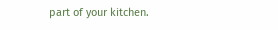part of your kitchen.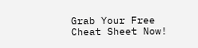Grab Your Free Cheat Sheet Now!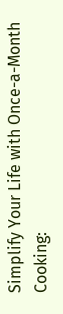Simplify Your Life with Once-a-Month Cooking: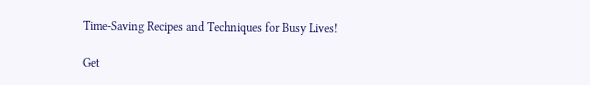Time-Saving Recipes and Techniques for Busy Lives!

Get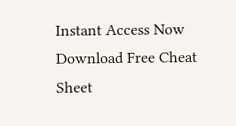Instant Access Now
Download Free Cheat Sheet